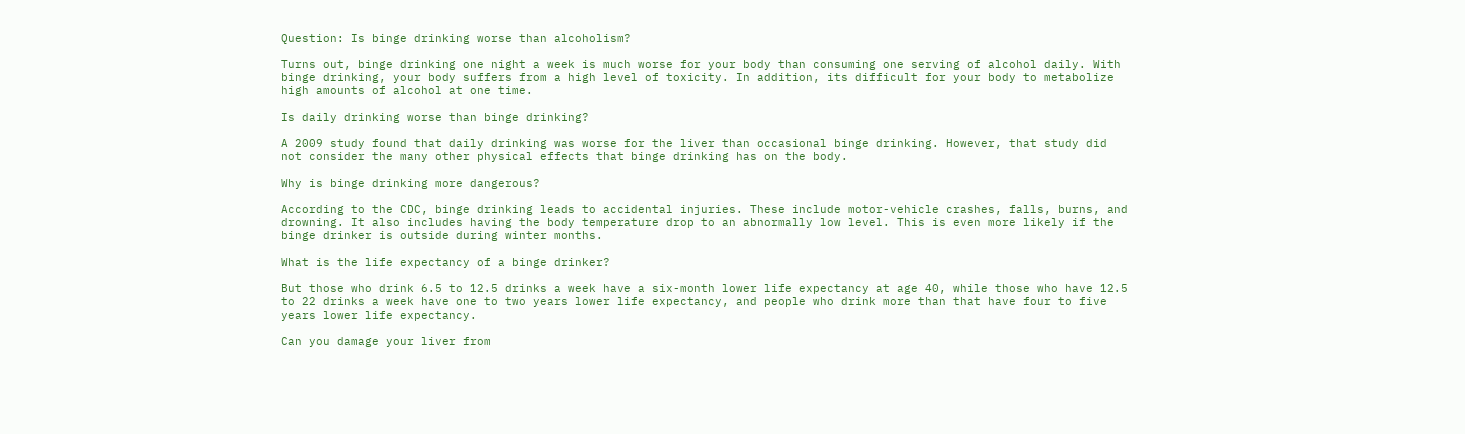Question: Is binge drinking worse than alcoholism?

Turns out, binge drinking one night a week is much worse for your body than consuming one serving of alcohol daily. With binge drinking, your body suffers from a high level of toxicity. In addition, its difficult for your body to metabolize high amounts of alcohol at one time.

Is daily drinking worse than binge drinking?

A 2009 study found that daily drinking was worse for the liver than occasional binge drinking. However, that study did not consider the many other physical effects that binge drinking has on the body.

Why is binge drinking more dangerous?

According to the CDC, binge drinking leads to accidental injuries. These include motor-vehicle crashes, falls, burns, and drowning. It also includes having the body temperature drop to an abnormally low level. This is even more likely if the binge drinker is outside during winter months.

What is the life expectancy of a binge drinker?

But those who drink 6.5 to 12.5 drinks a week have a six-month lower life expectancy at age 40, while those who have 12.5 to 22 drinks a week have one to two years lower life expectancy, and people who drink more than that have four to five years lower life expectancy.

Can you damage your liver from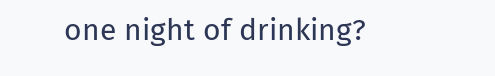one night of drinking?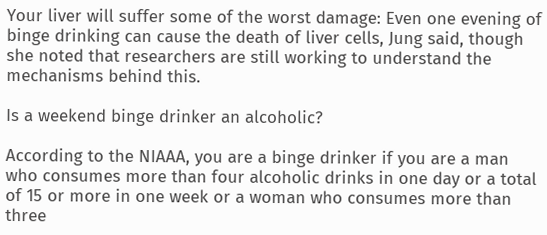Your liver will suffer some of the worst damage: Even one evening of binge drinking can cause the death of liver cells, Jung said, though she noted that researchers are still working to understand the mechanisms behind this.

Is a weekend binge drinker an alcoholic?

According to the NIAAA, you are a binge drinker if you are a man who consumes more than four alcoholic drinks in one day or a total of 15 or more in one week or a woman who consumes more than three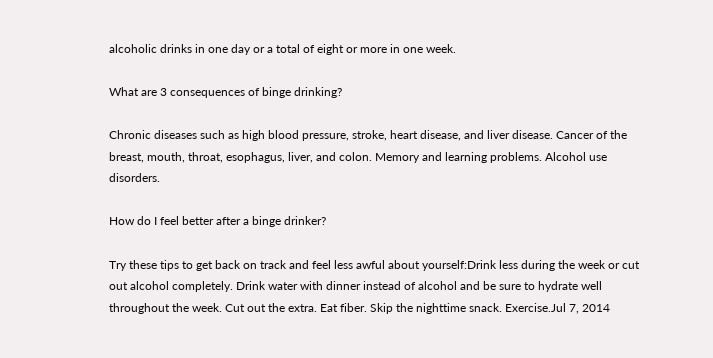alcoholic drinks in one day or a total of eight or more in one week.

What are 3 consequences of binge drinking?

Chronic diseases such as high blood pressure, stroke, heart disease, and liver disease. Cancer of the breast, mouth, throat, esophagus, liver, and colon. Memory and learning problems. Alcohol use disorders.

How do I feel better after a binge drinker?

Try these tips to get back on track and feel less awful about yourself:Drink less during the week or cut out alcohol completely. Drink water with dinner instead of alcohol and be sure to hydrate well throughout the week. Cut out the extra. Eat fiber. Skip the nighttime snack. Exercise.Jul 7, 2014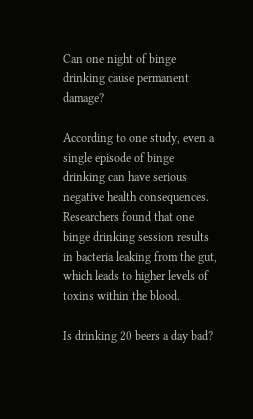Can one night of binge drinking cause permanent damage?

According to one study, even a single episode of binge drinking can have serious negative health consequences. Researchers found that one binge drinking session results in bacteria leaking from the gut, which leads to higher levels of toxins within the blood.

Is drinking 20 beers a day bad?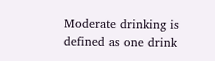Moderate drinking is defined as one drink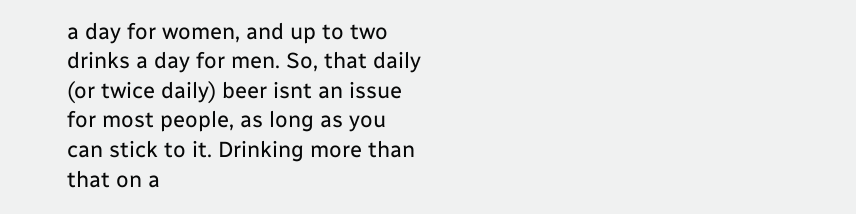a day for women, and up to two drinks a day for men. So, that daily (or twice daily) beer isnt an issue for most people, as long as you can stick to it. Drinking more than that on a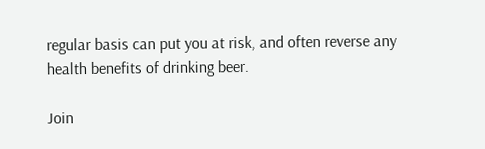regular basis can put you at risk, and often reverse any health benefits of drinking beer.

Join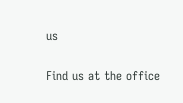us

Find us at the office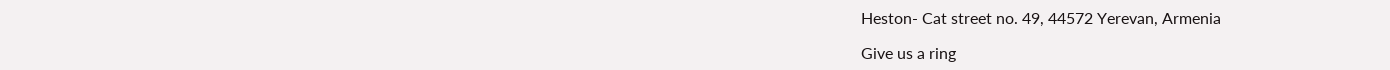Heston- Cat street no. 49, 44572 Yerevan, Armenia

Give us a ring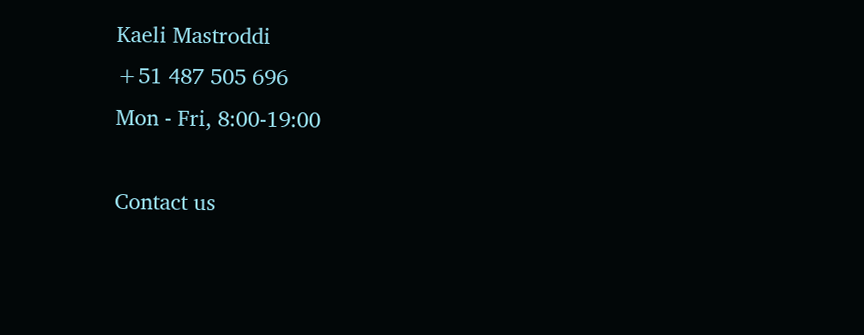Kaeli Mastroddi
+51 487 505 696
Mon - Fri, 8:00-19:00

Contact us